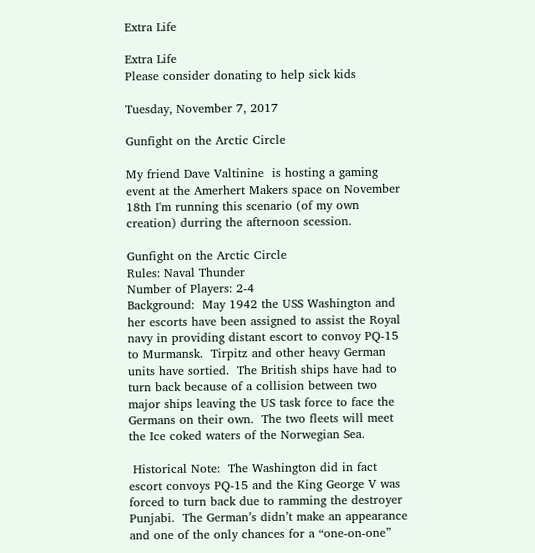Extra Life

Extra Life
Please consider donating to help sick kids

Tuesday, November 7, 2017

Gunfight on the Arctic Circle

My friend Dave Valtinine  is hosting a gaming event at the Amerhert Makers space on November 18th I'm running this scenario (of my own creation) durring the afternoon scession.

Gunfight on the Arctic Circle
Rules: Naval Thunder
Number of Players: 2-4
Background:  May 1942 the USS Washington and her escorts have been assigned to assist the Royal navy in providing distant escort to convoy PQ-15 to Murmansk.  Tirpitz and other heavy German units have sortied.  The British ships have had to turn back because of a collision between two major ships leaving the US task force to face the Germans on their own.  The two fleets will meet the Ice coked waters of the Norwegian Sea.

 Historical Note:  The Washington did in fact escort convoys PQ-15 and the King George V was forced to turn back due to ramming the destroyer Punjabi.  The German’s didn’t make an appearance and one of the only chances for a “one-on-one”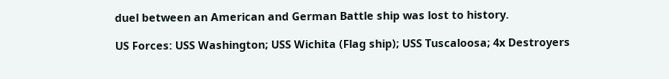duel between an American and German Battle ship was lost to history.

US Forces: USS Washington; USS Wichita (Flag ship); USS Tuscaloosa; 4x Destroyers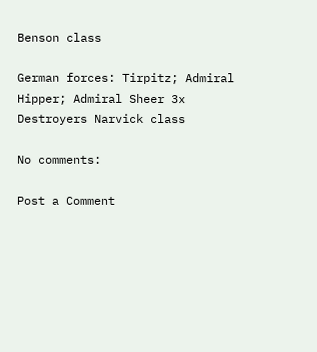Benson class

German forces: Tirpitz; Admiral Hipper; Admiral Sheer 3x Destroyers Narvick class

No comments:

Post a Comment